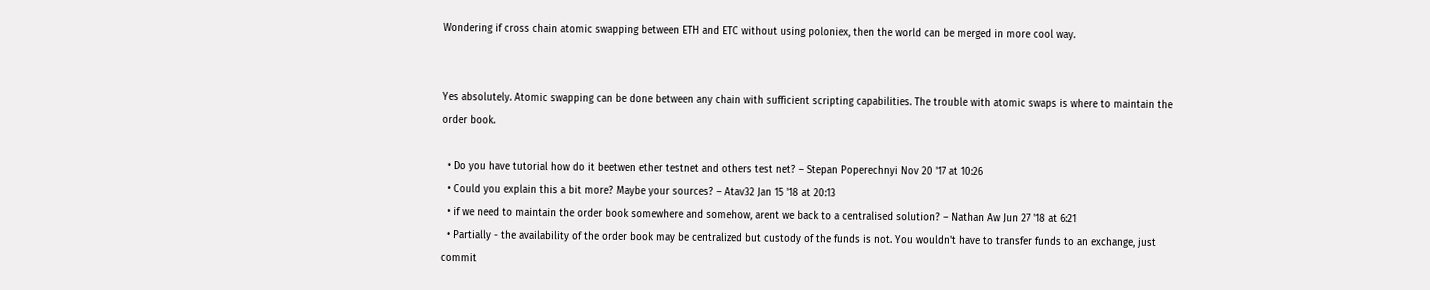Wondering if cross chain atomic swapping between ETH and ETC without using poloniex, then the world can be merged in more cool way.


Yes absolutely. Atomic swapping can be done between any chain with sufficient scripting capabilities. The trouble with atomic swaps is where to maintain the order book.

  • Do you have tutorial how do it beetwen ether testnet and others test net? – Stepan Poperechnyi Nov 20 '17 at 10:26
  • Could you explain this a bit more? Maybe your sources? – Atav32 Jan 15 '18 at 20:13
  • if we need to maintain the order book somewhere and somehow, arent we back to a centralised solution? – Nathan Aw Jun 27 '18 at 6:21
  • Partially - the availability of the order book may be centralized but custody of the funds is not. You wouldn't have to transfer funds to an exchange, just commit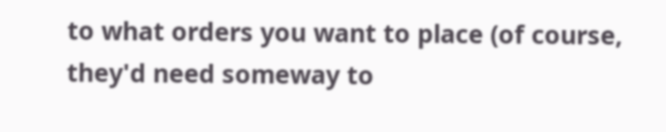to what orders you want to place (of course, they'd need someway to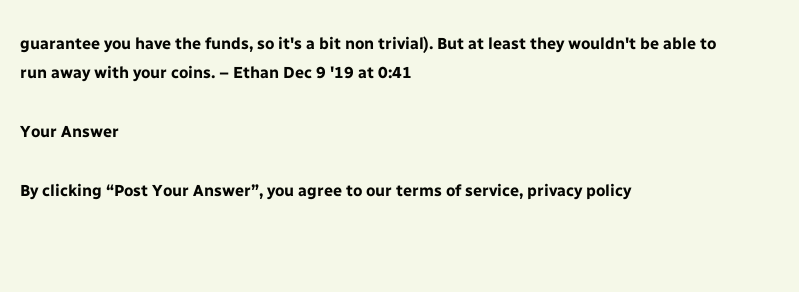guarantee you have the funds, so it's a bit non trivial). But at least they wouldn't be able to run away with your coins. – Ethan Dec 9 '19 at 0:41

Your Answer

By clicking “Post Your Answer”, you agree to our terms of service, privacy policy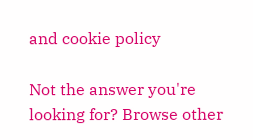and cookie policy

Not the answer you're looking for? Browse other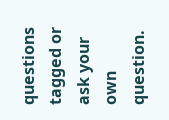questions tagged or ask your own question.